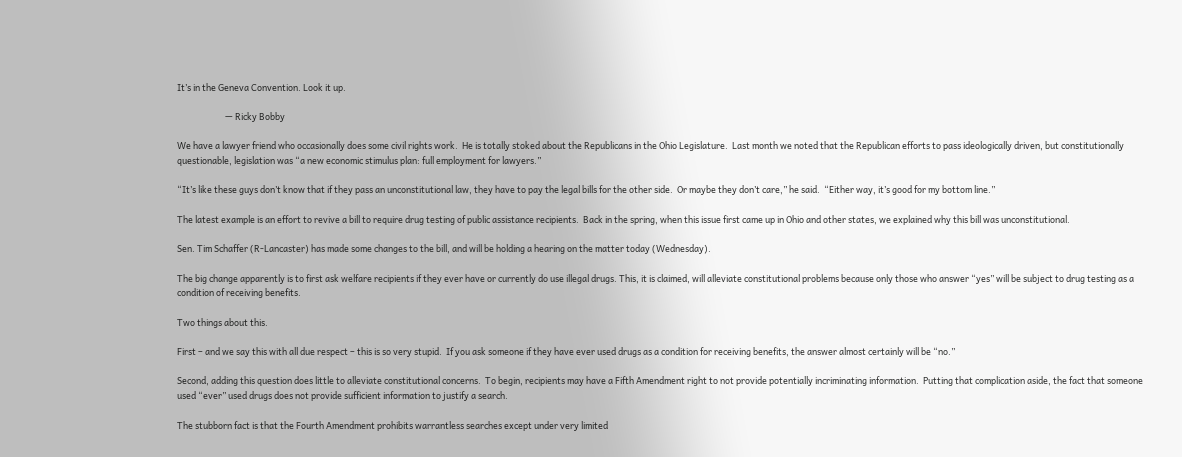It’s in the Geneva Convention. Look it up.

                        — Ricky Bobby

We have a lawyer friend who occasionally does some civil rights work.  He is totally stoked about the Republicans in the Ohio Legislature.  Last month we noted that the Republican efforts to pass ideologically driven, but constitutionally questionable, legislation was “a new economic stimulus plan: full employment for lawyers.”

“It’s like these guys don’t know that if they pass an unconstitutional law, they have to pay the legal bills for the other side.  Or maybe they don’t care,” he said.  “Either way, it’s good for my bottom line.”

The latest example is an effort to revive a bill to require drug testing of public assistance recipients.  Back in the spring, when this issue first came up in Ohio and other states, we explained why this bill was unconstitutional.

Sen. Tim Schaffer (R-Lancaster) has made some changes to the bill, and will be holding a hearing on the matter today (Wednesday).

The big change apparently is to first ask welfare recipients if they ever have or currently do use illegal drugs. This, it is claimed, will alleviate constitutional problems because only those who answer “yes” will be subject to drug testing as a condition of receiving benefits.

Two things about this.

First – and we say this with all due respect – this is so very stupid.  If you ask someone if they have ever used drugs as a condition for receiving benefits, the answer almost certainly will be “no.”

Second, adding this question does little to alleviate constitutional concerns.  To begin, recipients may have a Fifth Amendment right to not provide potentially incriminating information.  Putting that complication aside, the fact that someone used “ever” used drugs does not provide sufficient information to justify a search.

The stubborn fact is that the Fourth Amendment prohibits warrantless searches except under very limited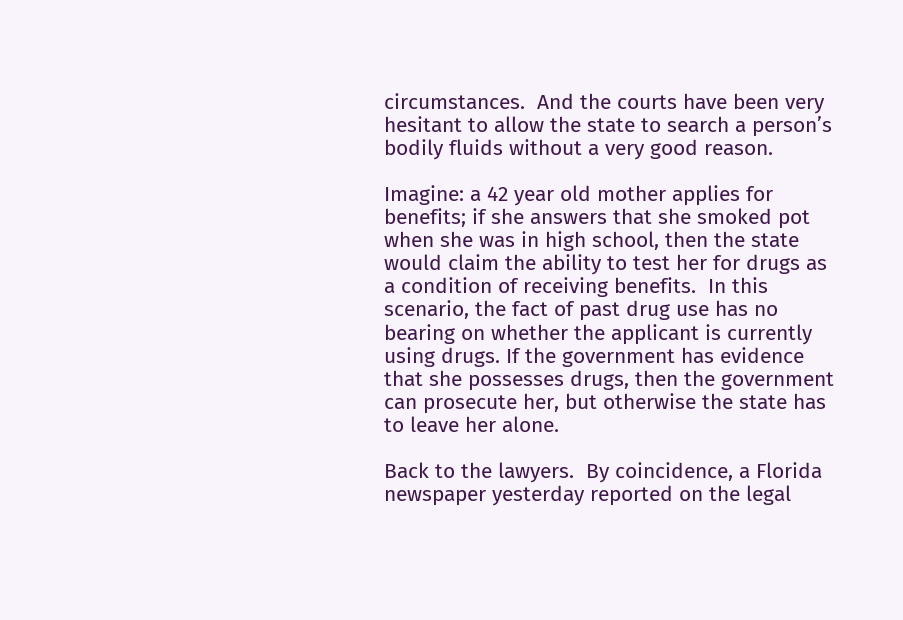circumstances.  And the courts have been very hesitant to allow the state to search a person’s bodily fluids without a very good reason.

Imagine: a 42 year old mother applies for benefits; if she answers that she smoked pot when she was in high school, then the state would claim the ability to test her for drugs as a condition of receiving benefits.  In this scenario, the fact of past drug use has no bearing on whether the applicant is currently using drugs. If the government has evidence that she possesses drugs, then the government can prosecute her, but otherwise the state has to leave her alone.

Back to the lawyers.  By coincidence, a Florida newspaper yesterday reported on the legal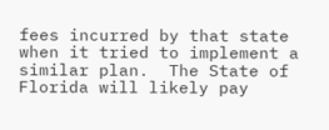fees incurred by that state when it tried to implement a similar plan.  The State of Florida will likely pay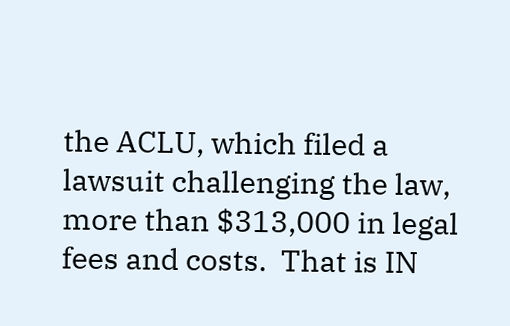the ACLU, which filed a lawsuit challenging the law, more than $313,000 in legal fees and costs.  That is IN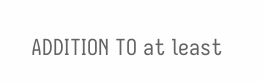ADDITION TO at least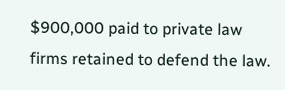$900,000 paid to private law firms retained to defend the law.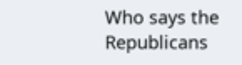Who says the Republicans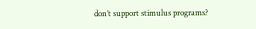don’t support stimulus programs?